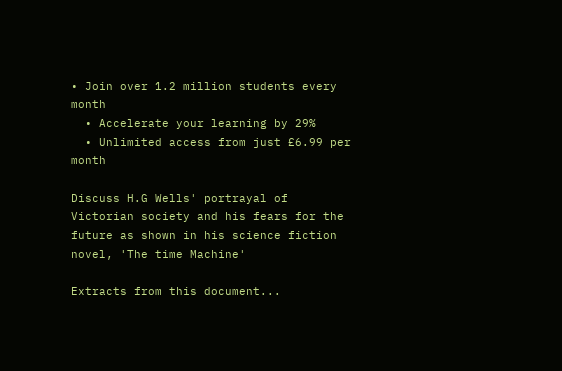• Join over 1.2 million students every month
  • Accelerate your learning by 29%
  • Unlimited access from just £6.99 per month

Discuss H.G Wells' portrayal of Victorian society and his fears for the future as shown in his science fiction novel, 'The time Machine'

Extracts from this document...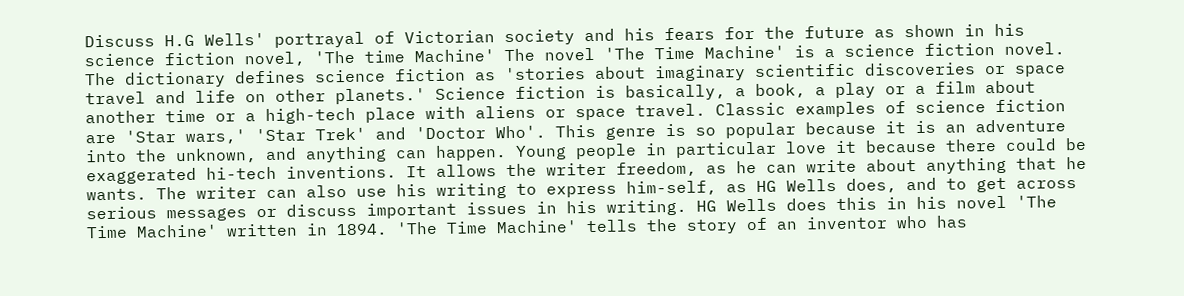Discuss H.G Wells' portrayal of Victorian society and his fears for the future as shown in his science fiction novel, 'The time Machine' The novel 'The Time Machine' is a science fiction novel. The dictionary defines science fiction as 'stories about imaginary scientific discoveries or space travel and life on other planets.' Science fiction is basically, a book, a play or a film about another time or a high-tech place with aliens or space travel. Classic examples of science fiction are 'Star wars,' 'Star Trek' and 'Doctor Who'. This genre is so popular because it is an adventure into the unknown, and anything can happen. Young people in particular love it because there could be exaggerated hi-tech inventions. It allows the writer freedom, as he can write about anything that he wants. The writer can also use his writing to express him-self, as HG Wells does, and to get across serious messages or discuss important issues in his writing. HG Wells does this in his novel 'The Time Machine' written in 1894. 'The Time Machine' tells the story of an inventor who has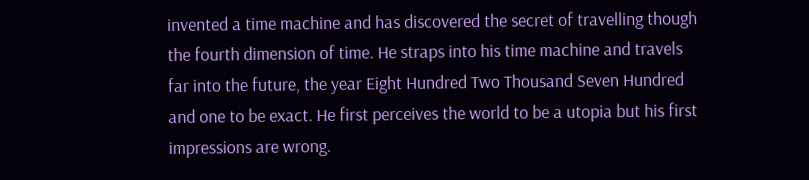invented a time machine and has discovered the secret of travelling though the fourth dimension of time. He straps into his time machine and travels far into the future, the year Eight Hundred Two Thousand Seven Hundred and one to be exact. He first perceives the world to be a utopia but his first impressions are wrong.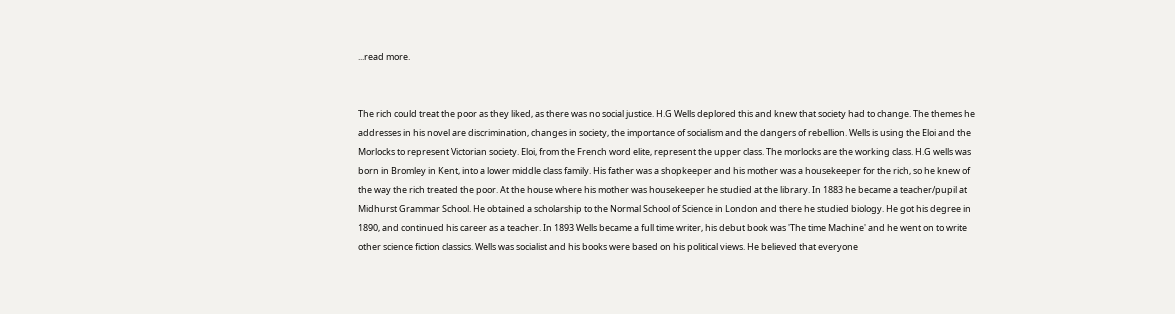...read more.


The rich could treat the poor as they liked, as there was no social justice. H.G Wells deplored this and knew that society had to change. The themes he addresses in his novel are discrimination, changes in society, the importance of socialism and the dangers of rebellion. Wells is using the Eloi and the Morlocks to represent Victorian society. Eloi, from the French word elite, represent the upper class. The morlocks are the working class. H.G wells was born in Bromley in Kent, into a lower middle class family. His father was a shopkeeper and his mother was a housekeeper for the rich, so he knew of the way the rich treated the poor. At the house where his mother was housekeeper he studied at the library. In 1883 he became a teacher/pupil at Midhurst Grammar School. He obtained a scholarship to the Normal School of Science in London and there he studied biology. He got his degree in 1890, and continued his career as a teacher. In 1893 Wells became a full time writer, his debut book was 'The time Machine' and he went on to write other science fiction classics. Wells was socialist and his books were based on his political views. He believed that everyone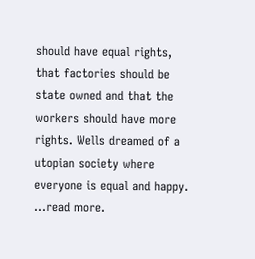should have equal rights, that factories should be state owned and that the workers should have more rights. Wells dreamed of a utopian society where everyone is equal and happy. ...read more.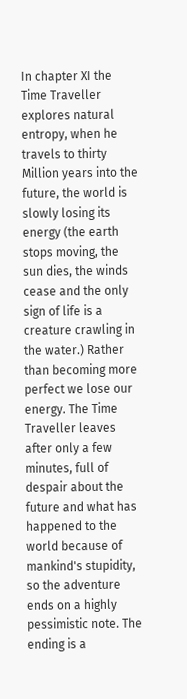In chapter XI the Time Traveller explores natural entropy, when he travels to thirty Million years into the future, the world is slowly losing its energy (the earth stops moving, the sun dies, the winds cease and the only sign of life is a creature crawling in the water.) Rather than becoming more perfect we lose our energy. The Time Traveller leaves after only a few minutes, full of despair about the future and what has happened to the world because of mankind's stupidity, so the adventure ends on a highly pessimistic note. The ending is a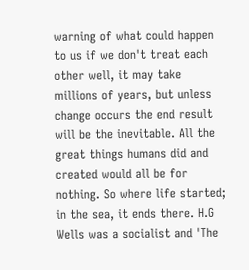warning of what could happen to us if we don't treat each other well, it may take millions of years, but unless change occurs the end result will be the inevitable. All the great things humans did and created would all be for nothing. So where life started; in the sea, it ends there. H.G Wells was a socialist and 'The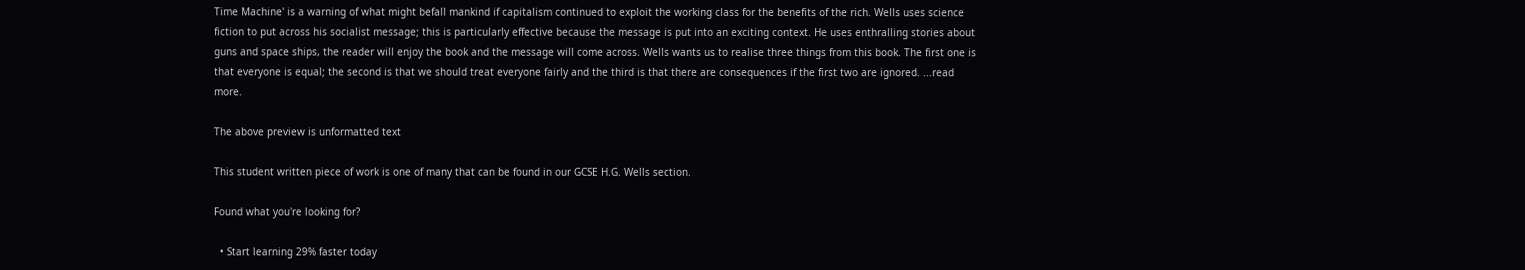Time Machine' is a warning of what might befall mankind if capitalism continued to exploit the working class for the benefits of the rich. Wells uses science fiction to put across his socialist message; this is particularly effective because the message is put into an exciting context. He uses enthralling stories about guns and space ships, the reader will enjoy the book and the message will come across. Wells wants us to realise three things from this book. The first one is that everyone is equal; the second is that we should treat everyone fairly and the third is that there are consequences if the first two are ignored. ...read more.

The above preview is unformatted text

This student written piece of work is one of many that can be found in our GCSE H.G. Wells section.

Found what you're looking for?

  • Start learning 29% faster today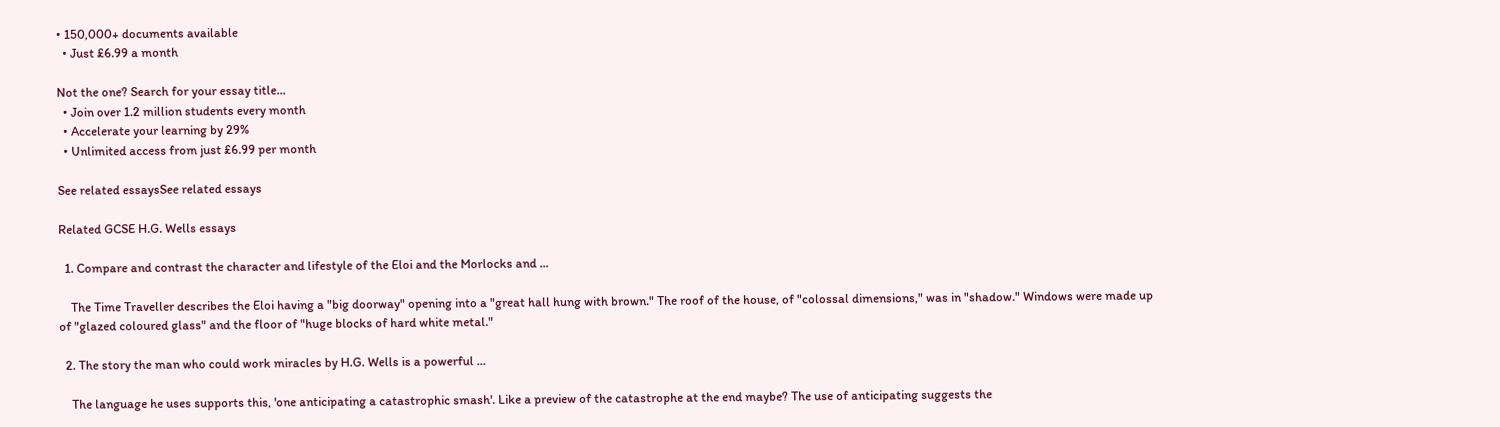• 150,000+ documents available
  • Just £6.99 a month

Not the one? Search for your essay title...
  • Join over 1.2 million students every month
  • Accelerate your learning by 29%
  • Unlimited access from just £6.99 per month

See related essaysSee related essays

Related GCSE H.G. Wells essays

  1. Compare and contrast the character and lifestyle of the Eloi and the Morlocks and ...

    The Time Traveller describes the Eloi having a "big doorway" opening into a "great hall hung with brown." The roof of the house, of "colossal dimensions," was in "shadow." Windows were made up of "glazed coloured glass" and the floor of "huge blocks of hard white metal."

  2. The story the man who could work miracles by H.G. Wells is a powerful ...

    The language he uses supports this, 'one anticipating a catastrophic smash'. Like a preview of the catastrophe at the end maybe? The use of anticipating suggests the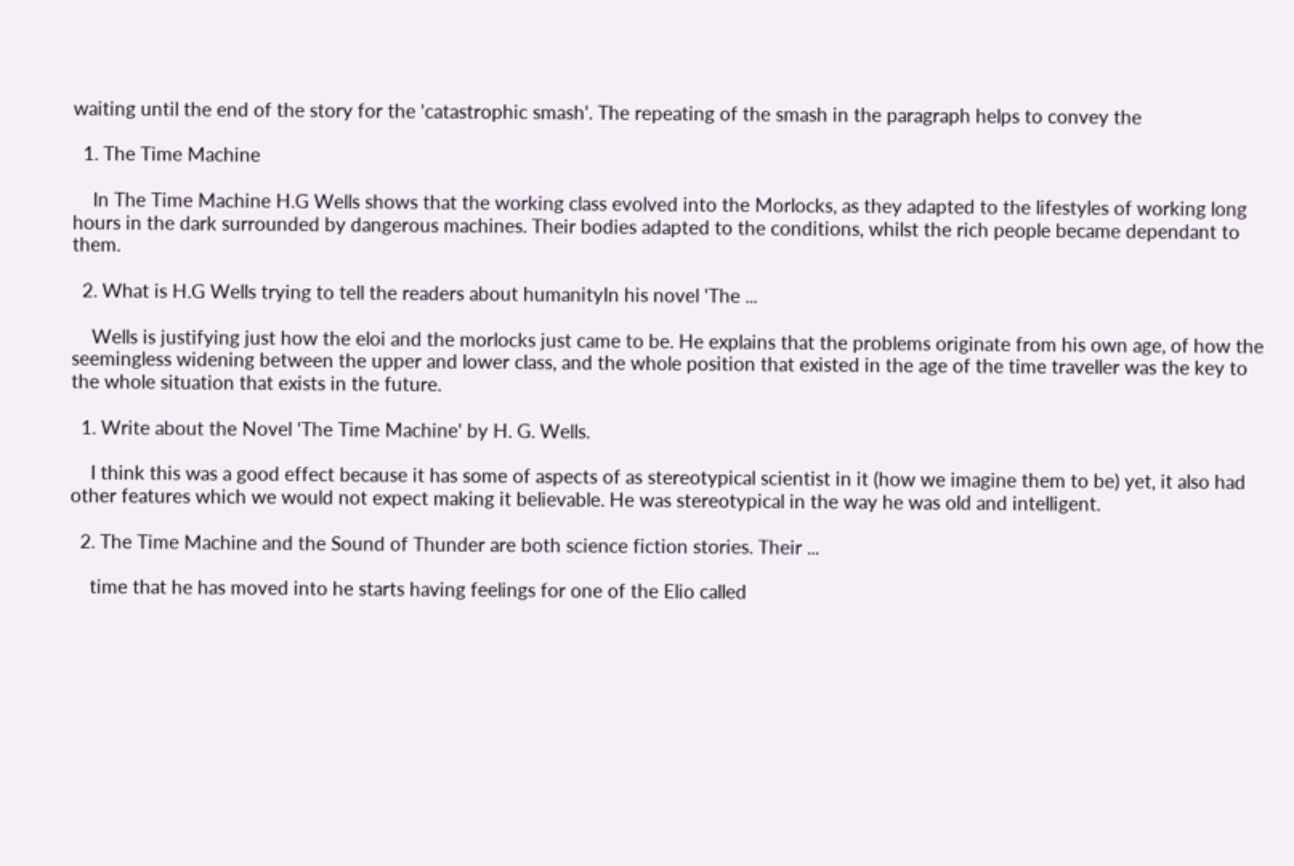waiting until the end of the story for the 'catastrophic smash'. The repeating of the smash in the paragraph helps to convey the

  1. The Time Machine

    In The Time Machine H.G Wells shows that the working class evolved into the Morlocks, as they adapted to the lifestyles of working long hours in the dark surrounded by dangerous machines. Their bodies adapted to the conditions, whilst the rich people became dependant to them.

  2. What is H.G Wells trying to tell the readers about humanityIn his novel 'The ...

    Wells is justifying just how the eloi and the morlocks just came to be. He explains that the problems originate from his own age, of how the seemingless widening between the upper and lower class, and the whole position that existed in the age of the time traveller was the key to the whole situation that exists in the future.

  1. Write about the Novel 'The Time Machine' by H. G. Wells.

    I think this was a good effect because it has some of aspects of as stereotypical scientist in it (how we imagine them to be) yet, it also had other features which we would not expect making it believable. He was stereotypical in the way he was old and intelligent.

  2. The Time Machine and the Sound of Thunder are both science fiction stories. Their ...

    time that he has moved into he starts having feelings for one of the Elio called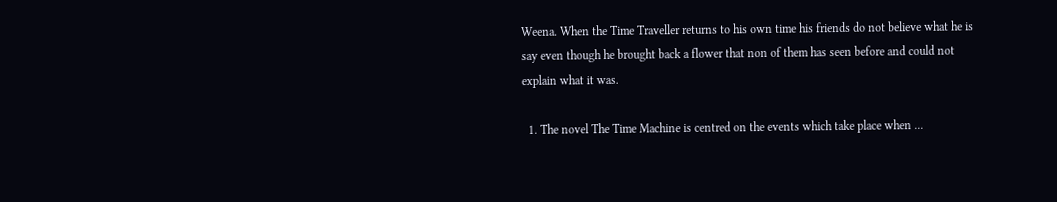Weena. When the Time Traveller returns to his own time his friends do not believe what he is say even though he brought back a flower that non of them has seen before and could not explain what it was.

  1. The novel The Time Machine is centred on the events which take place when ...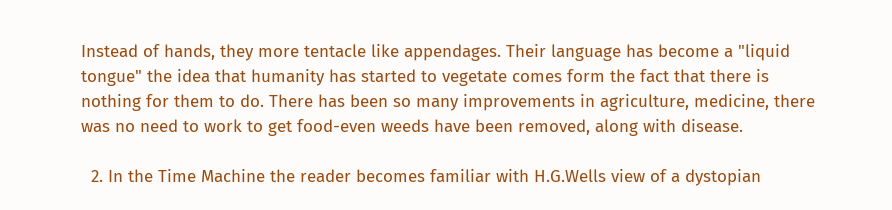Instead of hands, they more tentacle like appendages. Their language has become a "liquid tongue" the idea that humanity has started to vegetate comes form the fact that there is nothing for them to do. There has been so many improvements in agriculture, medicine, there was no need to work to get food-even weeds have been removed, along with disease.

  2. In the Time Machine the reader becomes familiar with H.G.Wells view of a dystopian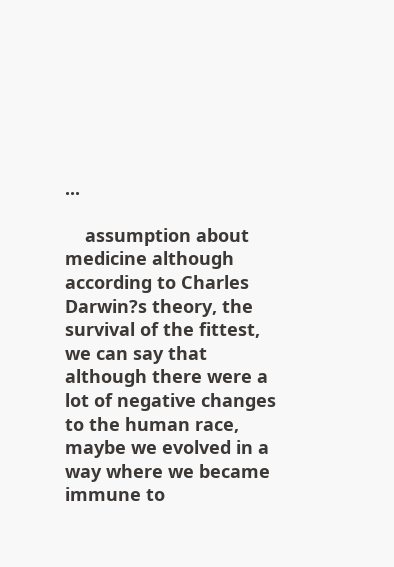...

    assumption about medicine although according to Charles Darwin?s theory, the survival of the fittest, we can say that although there were a lot of negative changes to the human race, maybe we evolved in a way where we became immune to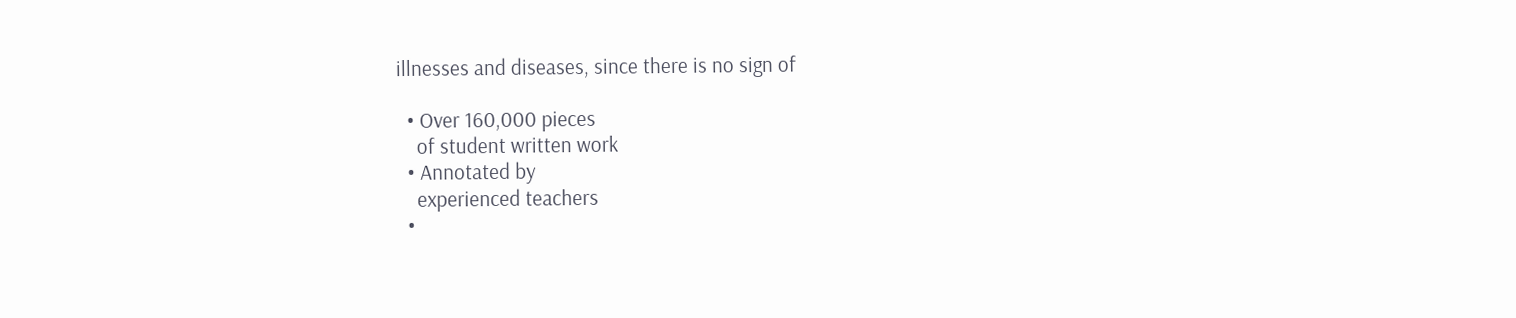illnesses and diseases, since there is no sign of

  • Over 160,000 pieces
    of student written work
  • Annotated by
    experienced teachers
  •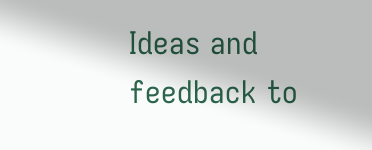Ideas and feedback to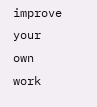improve your own work